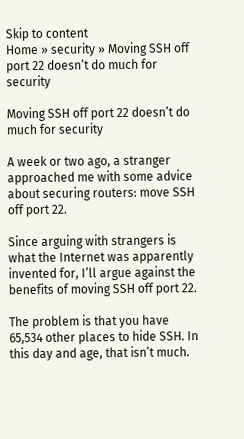Skip to content
Home » security » Moving SSH off port 22 doesn’t do much for security

Moving SSH off port 22 doesn’t do much for security

A week or two ago, a stranger approached me with some advice about securing routers: move SSH off port 22.

Since arguing with strangers is what the Internet was apparently invented for, I’ll argue against the benefits of moving SSH off port 22.

The problem is that you have 65,534 other places to hide SSH. In this day and age, that isn’t much.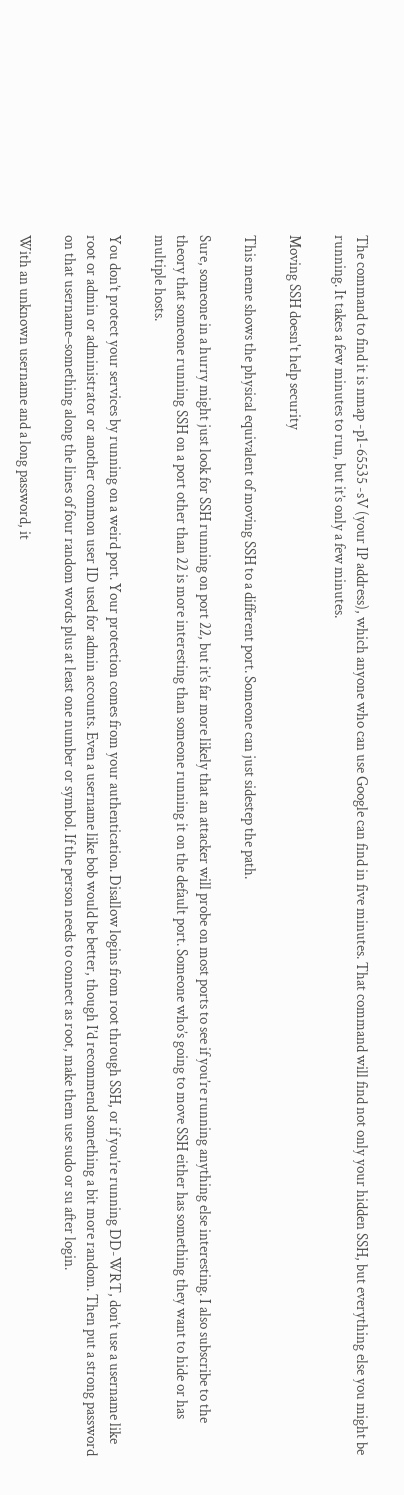The command to find it is nmap -p1-65535 -sV (your IP address), which anyone who can use Google can find in five minutes. That command will find not only your hidden SSH, but everything else you might be running. It takes a few minutes to run, but it’s only a few minutes.

Moving SSH doesn't help security

This meme shows the physical equivalent of moving SSH to a different port. Someone can just sidestep the path.

Sure, someone in a hurry might just look for SSH running on port 22, but it’s far more likely that an attacker will probe on most ports to see if you’re running anything else interesting. I also subscribe to the theory that someone running SSH on a port other than 22 is more interesting than someone running it on the default port. Someone who’s going to move SSH either has something they want to hide or has multiple hosts.

You don’t protect your services by running on a weird port. Your protection comes from your authentication. Disallow logins from root through SSH, or if you’re running DD-WRT, don’t use a username like root or admin or administrator or another common user ID used for admin accounts. Even a username like bob would be better, though I’d recommend something a bit more random. Then put a strong password on that username–something along the lines of four random words plus at least one number or symbol. If the person needs to connect as root, make them use sudo or su after login.

With an unknown username and a long password, it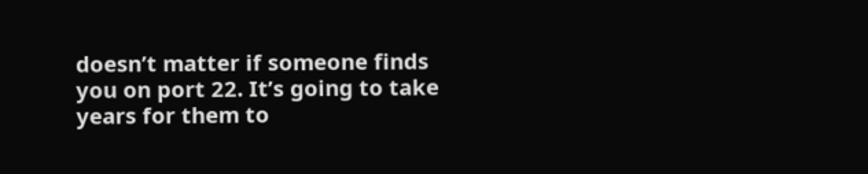doesn’t matter if someone finds you on port 22. It’s going to take years for them to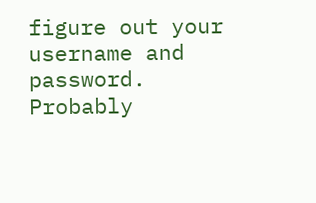figure out your username and password. Probably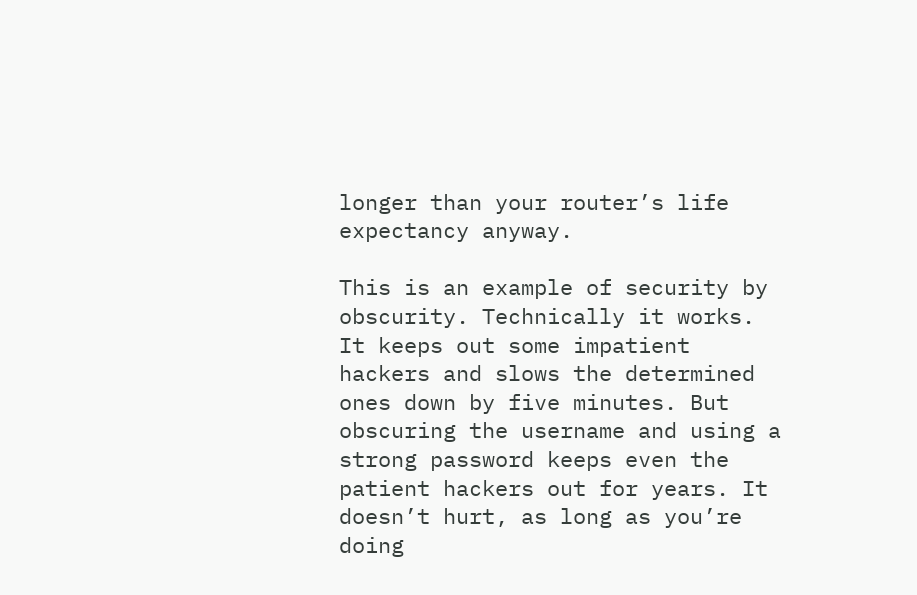longer than your router’s life expectancy anyway.

This is an example of security by obscurity. Technically it works. It keeps out some impatient hackers and slows the determined ones down by five minutes. But obscuring the username and using a strong password keeps even the patient hackers out for years. It doesn’t hurt, as long as you’re doing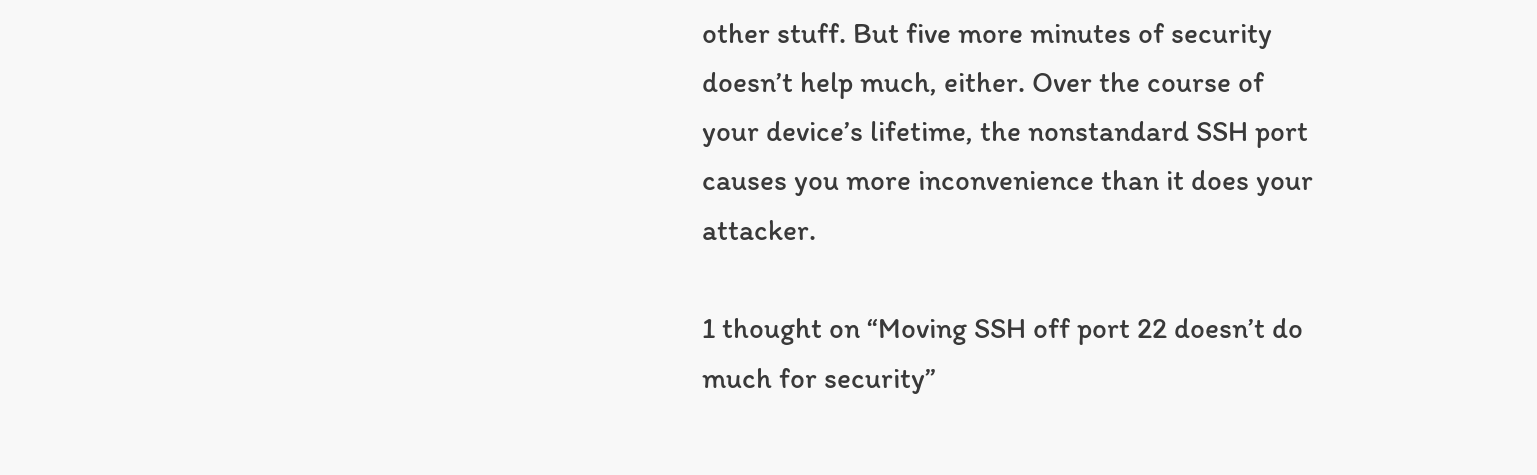other stuff. But five more minutes of security doesn’t help much, either. Over the course of your device’s lifetime, the nonstandard SSH port causes you more inconvenience than it does your attacker.

1 thought on “Moving SSH off port 22 doesn’t do much for security”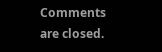Comments are closed.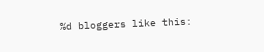%d bloggers like this: